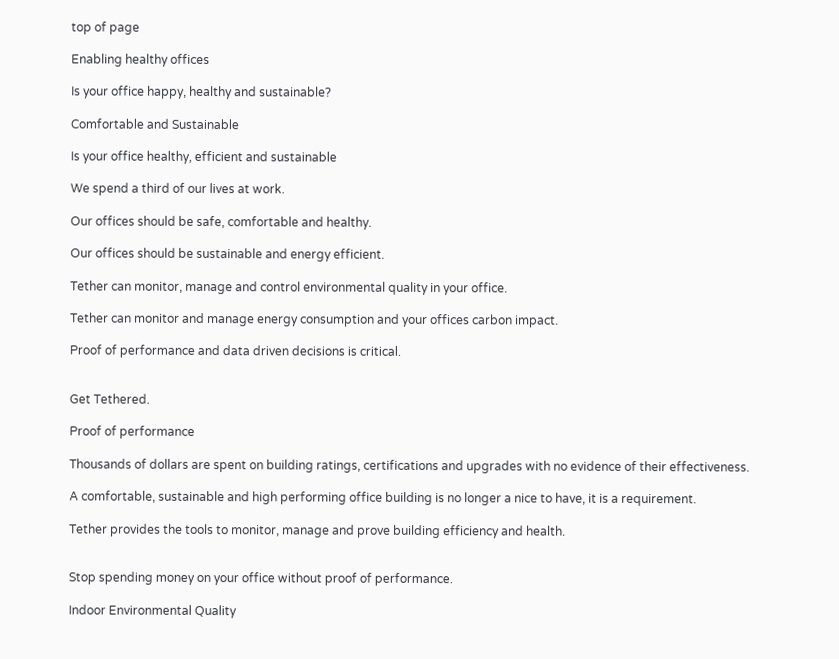top of page

Enabling healthy offices

Is your office happy, healthy and sustainable?

Comfortable and Sustainable

Is your office healthy, efficient and sustainable

We spend a third of our lives at work.

Our offices should be safe, comfortable and healthy.

Our offices should be sustainable and energy efficient.

Tether can monitor, manage and control environmental quality in your office.

Tether can monitor and manage energy consumption and your offices carbon impact.

Proof of performance and data driven decisions is critical.


Get Tethered.

Proof of performance

Thousands of dollars are spent on building ratings, certifications and upgrades with no evidence of their effectiveness.

A comfortable, sustainable and high performing office building is no longer a nice to have, it is a requirement.

Tether provides the tools to monitor, manage and prove building efficiency and health.


Stop spending money on your office without proof of performance.

Indoor Environmental Quality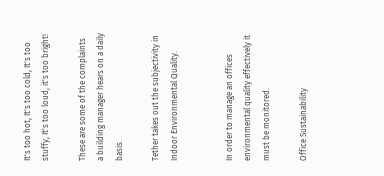It's too hot, It's too cold, It's too stuffy, It's too loud, it's too bright!

These are some of the complaints a building manager hears on a daily basis.

Tether takes out the subjectivity in Indoor Environmental Quality.


In order to manage an offices environmental quality effectively it must be monitored.

Office Sustainability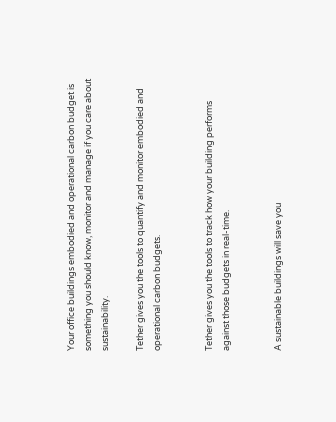Your office buildings embodied and operational carbon budget is something you should know, monitor and manage if you care about sustainability.

Tether gives you the tools to quantify and monitor embodied and operational carbon budgets.


Tether gives you the tools to track how your building performs against those budgets in real-time.


A sustainable buildings will save you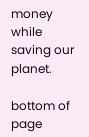money while saving our planet.

bottom of page